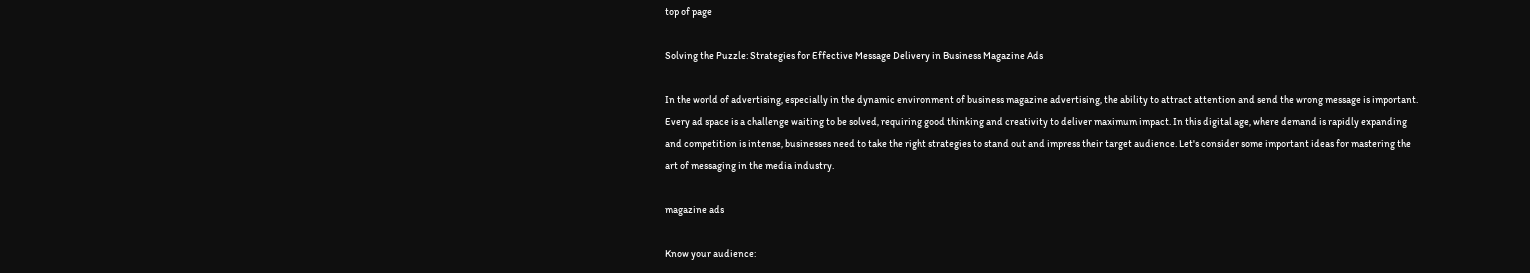top of page

Solving the Puzzle: Strategies for Effective Message Delivery in Business Magazine Ads

In the world of advertising, especially in the dynamic environment of business magazine advertising, the ability to attract attention and send the wrong message is important. Every ad space is a challenge waiting to be solved, requiring good thinking and creativity to deliver maximum impact. In this digital age, where demand is rapidly expanding and competition is intense, businesses need to take the right strategies to stand out and impress their target audience. Let's consider some important ideas for mastering the art of messaging in the media industry.

magazine ads

Know your audience: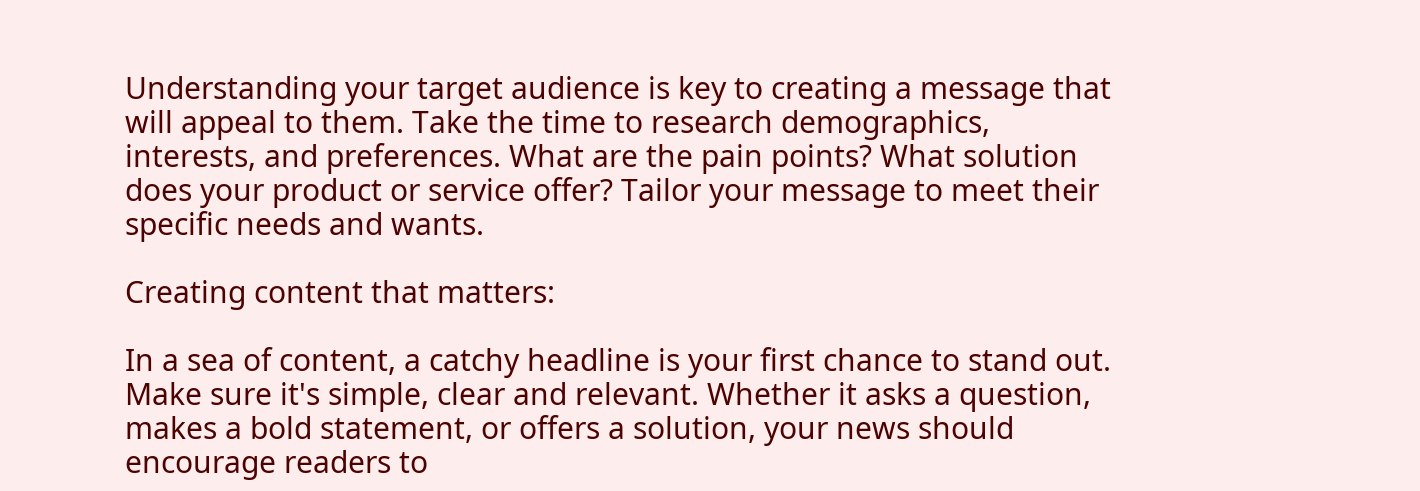Understanding your target audience is key to creating a message that will appeal to them. Take the time to research demographics, interests, and preferences. What are the pain points? What solution does your product or service offer? Tailor your message to meet their specific needs and wants.

Creating content that matters:

In a sea of content, a catchy headline is your first chance to stand out. Make sure it's simple, clear and relevant. Whether it asks a question, makes a bold statement, or offers a solution, your news should encourage readers to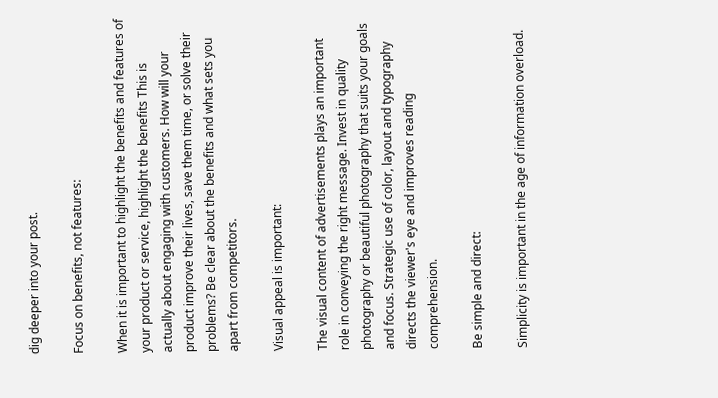dig deeper into your post.

Focus on benefits, not features:

When it is important to highlight the benefits and features of your product or service, highlight the benefits This is actually about engaging with customers. How will your product improve their lives, save them time, or solve their problems? Be clear about the benefits and what sets you apart from competitors.

Visual appeal is important:

The visual content of advertisements plays an important role in conveying the right message. Invest in quality photography or beautiful photography that suits your goals and focus. Strategic use of color, layout and typography directs the viewer's eye and improves reading comprehension.

Be simple and direct:

Simplicity is important in the age of information overload.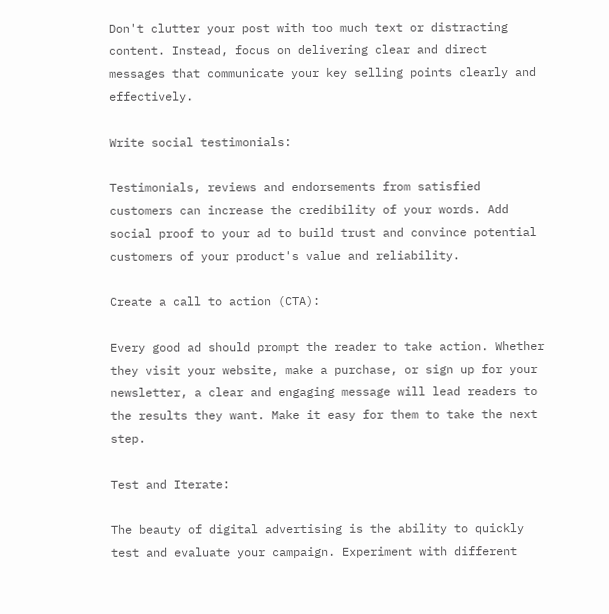Don't clutter your post with too much text or distracting content. Instead, focus on delivering clear and direct messages that communicate your key selling points clearly and effectively.

Write social testimonials:

Testimonials, reviews and endorsements from satisfied customers can increase the credibility of your words. Add social proof to your ad to build trust and convince potential customers of your product's value and reliability.

Create a call to action (CTA):

Every good ad should prompt the reader to take action. Whether they visit your website, make a purchase, or sign up for your newsletter, a clear and engaging message will lead readers to the results they want. Make it easy for them to take the next step.

Test and Iterate:

The beauty of digital advertising is the ability to quickly test and evaluate your campaign. Experiment with different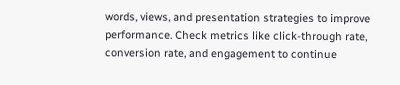words, views, and presentation strategies to improve performance. Check metrics like click-through rate, conversion rate, and engagement to continue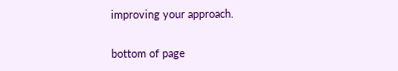improving your approach.

bottom of page